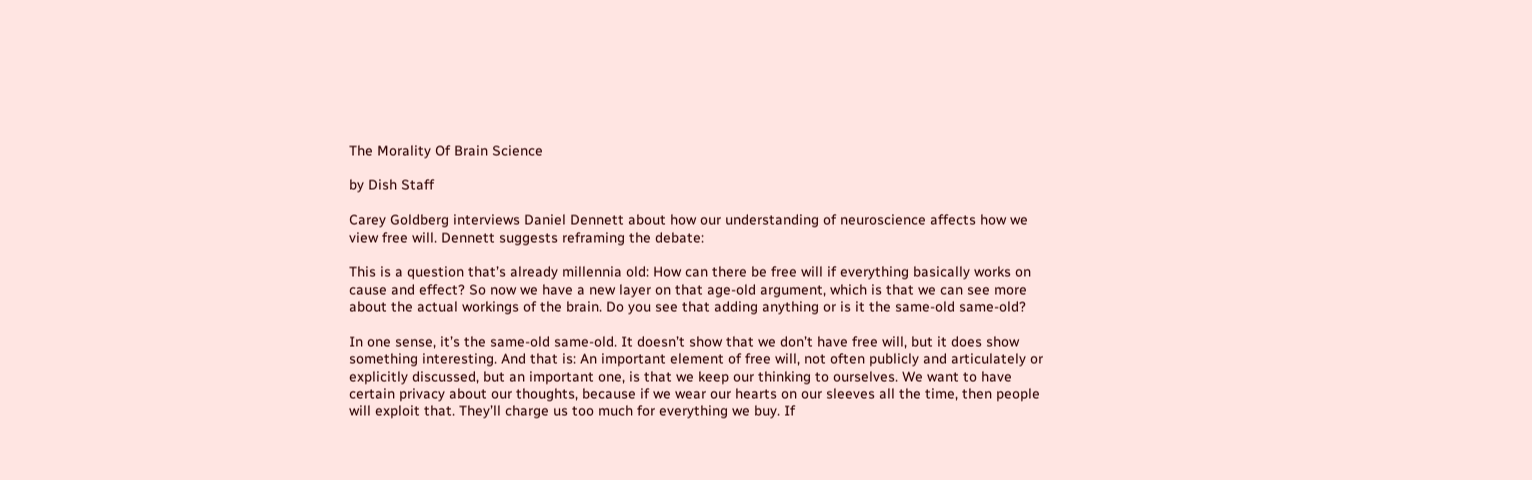The Morality Of Brain Science

by Dish Staff

Carey Goldberg interviews Daniel Dennett about how our understanding of neuroscience affects how we view free will. Dennett suggests reframing the debate:

This is a question that’s already millennia old: How can there be free will if everything basically works on cause and effect? So now we have a new layer on that age-old argument, which is that we can see more about the actual workings of the brain. Do you see that adding anything or is it the same-old same-old?

In one sense, it’s the same-old same-old. It doesn’t show that we don’t have free will, but it does show something interesting. And that is: An important element of free will, not often publicly and articulately or explicitly discussed, but an important one, is that we keep our thinking to ourselves. We want to have certain privacy about our thoughts, because if we wear our hearts on our sleeves all the time, then people will exploit that. They’ll charge us too much for everything we buy. If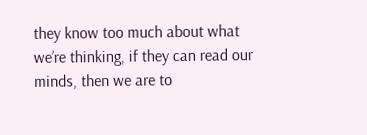they know too much about what we’re thinking, if they can read our minds, then we are to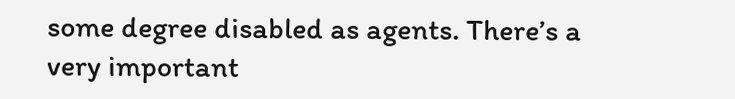some degree disabled as agents. There’s a very important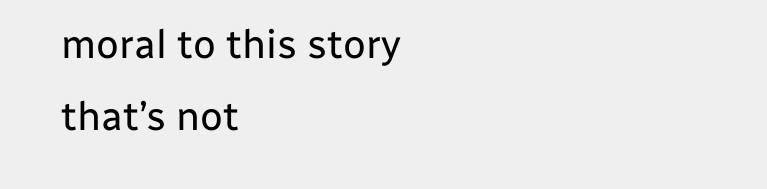moral to this story that’s not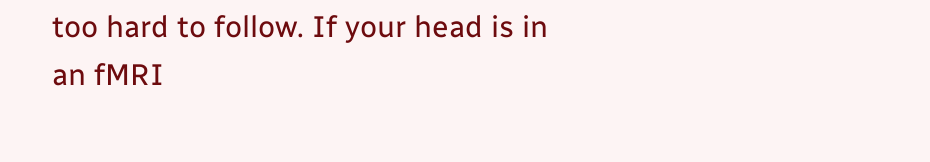too hard to follow. If your head is in an fMRI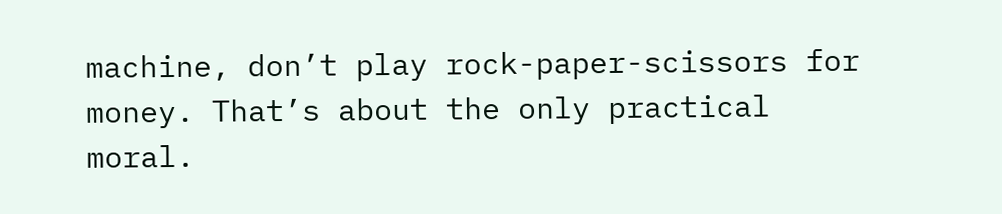machine, don’t play rock-paper-scissors for money. That’s about the only practical moral.